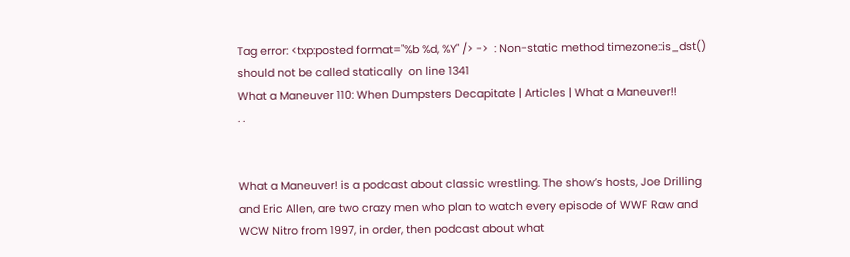Tag error: <txp:posted format="%b %d, %Y" /> ->  : Non-static method timezone::is_dst() should not be called statically  on line 1341
What a Maneuver 110: When Dumpsters Decapitate | Articles | What a Maneuver!!
. .


What a Maneuver! is a podcast about classic wrestling. The show’s hosts, Joe Drilling and Eric Allen, are two crazy men who plan to watch every episode of WWF Raw and WCW Nitro from 1997, in order, then podcast about what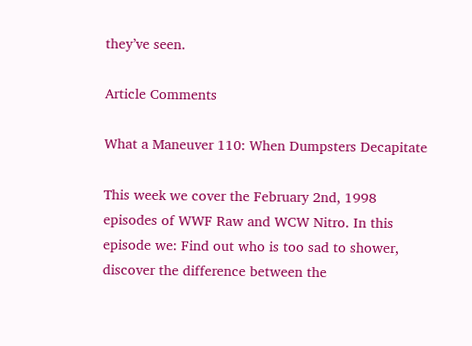they’ve seen.

Article Comments

What a Maneuver 110: When Dumpsters Decapitate

This week we cover the February 2nd, 1998 episodes of WWF Raw and WCW Nitro. In this episode we: Find out who is too sad to shower, discover the difference between the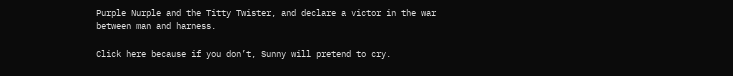Purple Nurple and the Titty Twister, and declare a victor in the war between man and harness.

Click here because if you don’t, Sunny will pretend to cry.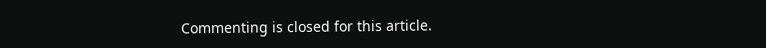Commenting is closed for this article.